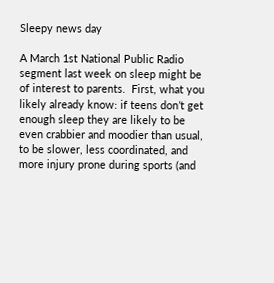Sleepy news day

A March 1st National Public Radio segment last week on sleep might be of interest to parents.  First, what you likely already know: if teens don’t get enough sleep they are likely to be even crabbier and moodier than usual, to be slower, less coordinated, and more injury prone during sports (and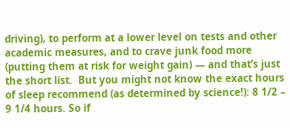driving), to perform at a lower level on tests and other academic measures, and to crave junk food more (putting them at risk for weight gain) — and that’s just the short list.  But you might not know the exact hours of sleep recommend (as determined by science!): 8 1/2 – 9 1/4 hours. So if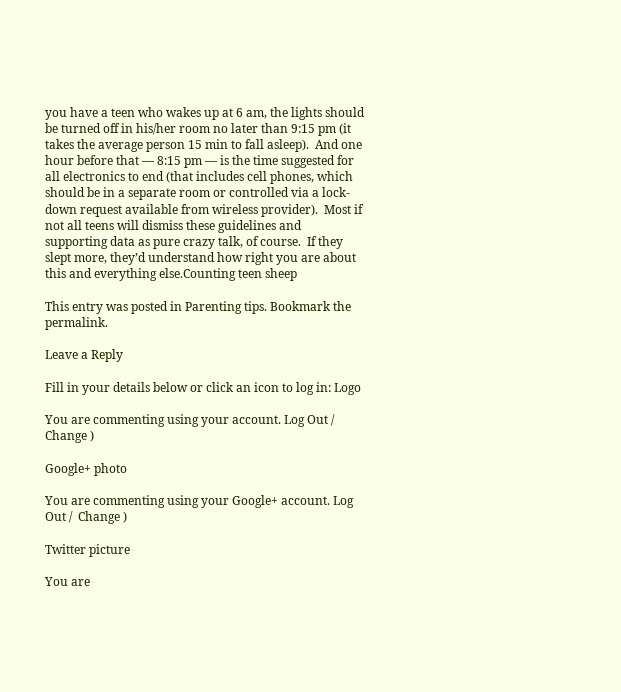you have a teen who wakes up at 6 am, the lights should be turned off in his/her room no later than 9:15 pm (it takes the average person 15 min to fall asleep).  And one hour before that — 8:15 pm — is the time suggested for all electronics to end (that includes cell phones, which should be in a separate room or controlled via a lock-down request available from wireless provider).  Most if not all teens will dismiss these guidelines and supporting data as pure crazy talk, of course.  If they slept more, they’d understand how right you are about this and everything else.Counting teen sheep

This entry was posted in Parenting tips. Bookmark the permalink.

Leave a Reply

Fill in your details below or click an icon to log in: Logo

You are commenting using your account. Log Out /  Change )

Google+ photo

You are commenting using your Google+ account. Log Out /  Change )

Twitter picture

You are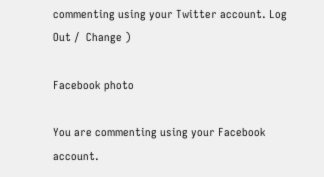commenting using your Twitter account. Log Out /  Change )

Facebook photo

You are commenting using your Facebook account.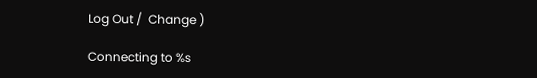Log Out /  Change )

Connecting to %s